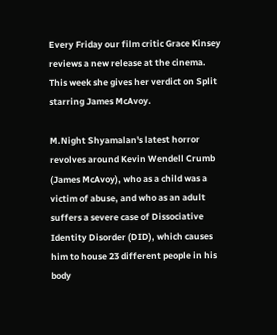Every Friday our film critic Grace Kinsey reviews a new release at the cinema. This week she gives her verdict on Split starring James McAvoy.

M.Night Shyamalan's latest horror revolves around Kevin Wendell Crumb (James McAvoy), who as a child was a victim of abuse, and who as an adult suffers a severe case of Dissociative Identity Disorder (DID), which causes him to house 23 different people in his body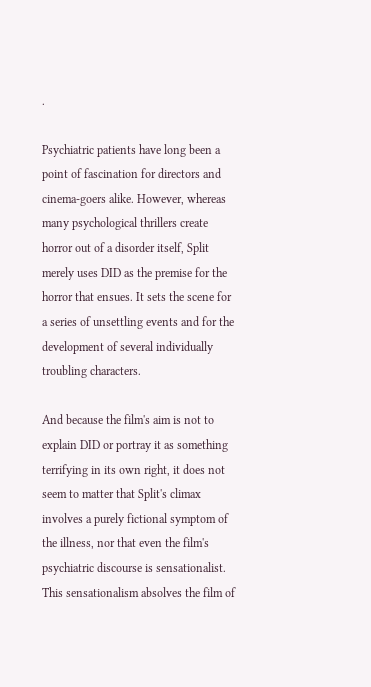.

Psychiatric patients have long been a point of fascination for directors and cinema-goers alike. However, whereas many psychological thrillers create horror out of a disorder itself, Split merely uses DID as the premise for the horror that ensues. It sets the scene for a series of unsettling events and for the development of several individually troubling characters.

And because the film's aim is not to explain DID or portray it as something terrifying in its own right, it does not seem to matter that Split's climax involves a purely fictional symptom of the illness, nor that even the film's psychiatric discourse is sensationalist. This sensationalism absolves the film of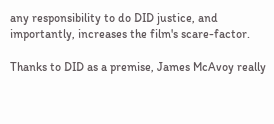any responsibility to do DID justice, and importantly, increases the film's scare-factor.

Thanks to DID as a premise, James McAvoy really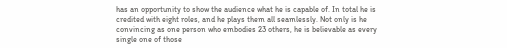has an opportunity to show the audience what he is capable of. In total he is credited with eight roles, and he plays them all seamlessly. Not only is he convincing as one person who embodies 23 others, he is believable as every single one of those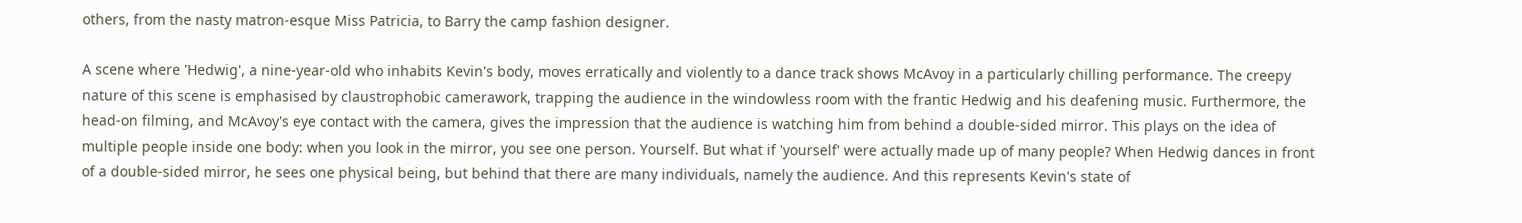others, from the nasty matron-esque Miss Patricia, to Barry the camp fashion designer.

A scene where 'Hedwig', a nine-year-old who inhabits Kevin's body, moves erratically and violently to a dance track shows McAvoy in a particularly chilling performance. The creepy nature of this scene is emphasised by claustrophobic camerawork, trapping the audience in the windowless room with the frantic Hedwig and his deafening music. Furthermore, the head-on filming, and McAvoy's eye contact with the camera, gives the impression that the audience is watching him from behind a double-sided mirror. This plays on the idea of multiple people inside one body: when you look in the mirror, you see one person. Yourself. But what if 'yourself' were actually made up of many people? When Hedwig dances in front of a double-sided mirror, he sees one physical being, but behind that there are many individuals, namely the audience. And this represents Kevin's state of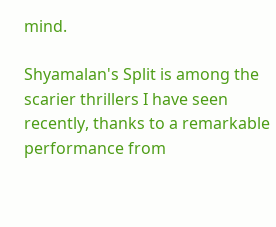mind.

Shyamalan's Split is among the scarier thrillers I have seen recently, thanks to a remarkable performance from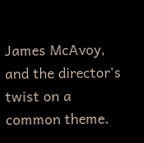James McAvoy, and the director's twist on a common theme.